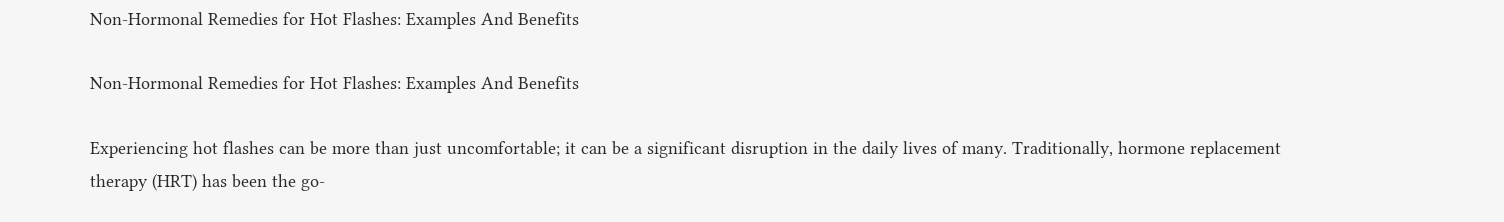Non-Hormonal Remedies for Hot Flashes: Examples And Benefits

Non-Hormonal Remedies for Hot Flashes: Examples And Benefits

Experiencing hot flashes can be more than just uncomfortable; it can be a significant disruption in the daily lives of many. Traditionally, hormone replacement therapy (HRT) has been the go-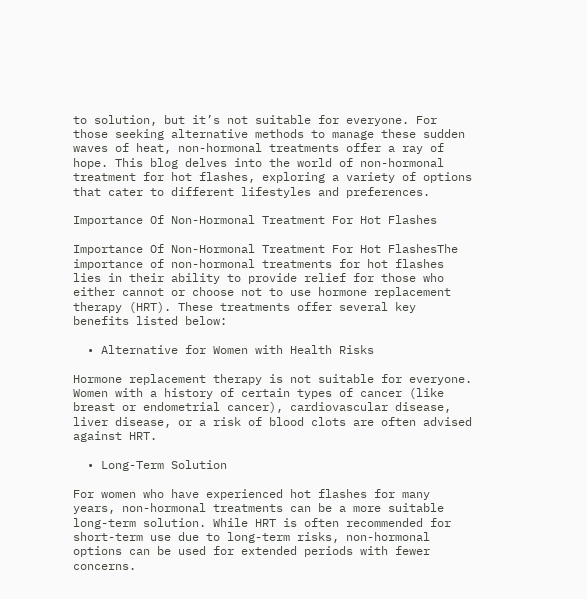to solution, but it’s not suitable for everyone. For those seeking alternative methods to manage these sudden waves of heat, non-hormonal treatments offer a ray of hope. This blog delves into the world of non-hormonal treatment for hot flashes, exploring a variety of options that cater to different lifestyles and preferences.

Importance Of Non-Hormonal Treatment For Hot Flashes

Importance Of Non-Hormonal Treatment For Hot FlashesThe importance of non-hormonal treatments for hot flashes lies in their ability to provide relief for those who either cannot or choose not to use hormone replacement therapy (HRT). These treatments offer several key benefits listed below:

  • Alternative for Women with Health Risks

Hormone replacement therapy is not suitable for everyone. Women with a history of certain types of cancer (like breast or endometrial cancer), cardiovascular disease, liver disease, or a risk of blood clots are often advised against HRT.

  • Long-Term Solution

For women who have experienced hot flashes for many years, non-hormonal treatments can be a more suitable long-term solution. While HRT is often recommended for short-term use due to long-term risks, non-hormonal options can be used for extended periods with fewer concerns.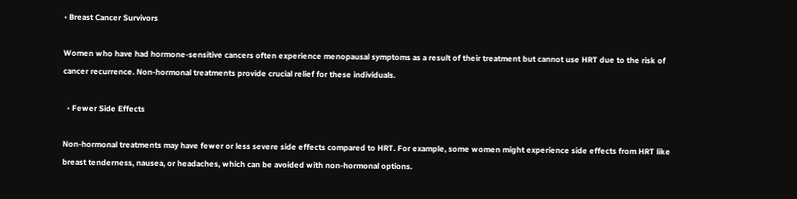• Breast Cancer Survivors

Women who have had hormone-sensitive cancers often experience menopausal symptoms as a result of their treatment but cannot use HRT due to the risk of cancer recurrence. Non-hormonal treatments provide crucial relief for these individuals.

  • Fewer Side Effects

Non-hormonal treatments may have fewer or less severe side effects compared to HRT. For example, some women might experience side effects from HRT like breast tenderness, nausea, or headaches, which can be avoided with non-hormonal options.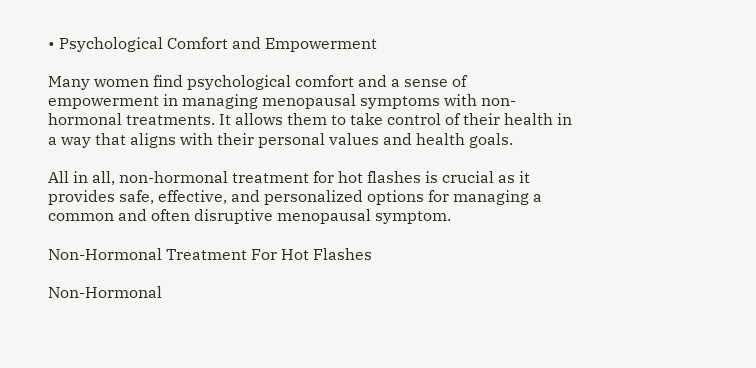• Psychological Comfort and Empowerment

Many women find psychological comfort and a sense of empowerment in managing menopausal symptoms with non-hormonal treatments. It allows them to take control of their health in a way that aligns with their personal values and health goals.

All in all, non-hormonal treatment for hot flashes is crucial as it provides safe, effective, and personalized options for managing a common and often disruptive menopausal symptom.

Non-Hormonal Treatment For Hot Flashes

Non-Hormonal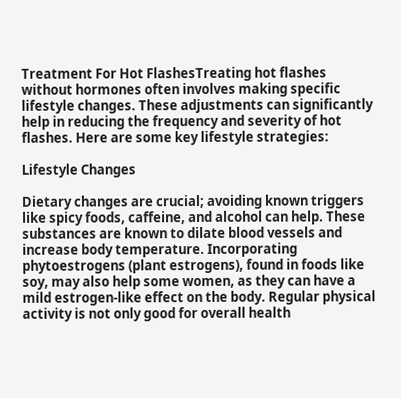Treatment For Hot FlashesTreating hot flashes without hormones often involves making specific lifestyle changes. These adjustments can significantly help in reducing the frequency and severity of hot flashes. Here are some key lifestyle strategies:

Lifestyle Changes

Dietary changes are crucial; avoiding known triggers like spicy foods, caffeine, and alcohol can help. These substances are known to dilate blood vessels and increase body temperature. Incorporating phytoestrogens (plant estrogens), found in foods like soy, may also help some women, as they can have a mild estrogen-like effect on the body. Regular physical activity is not only good for overall health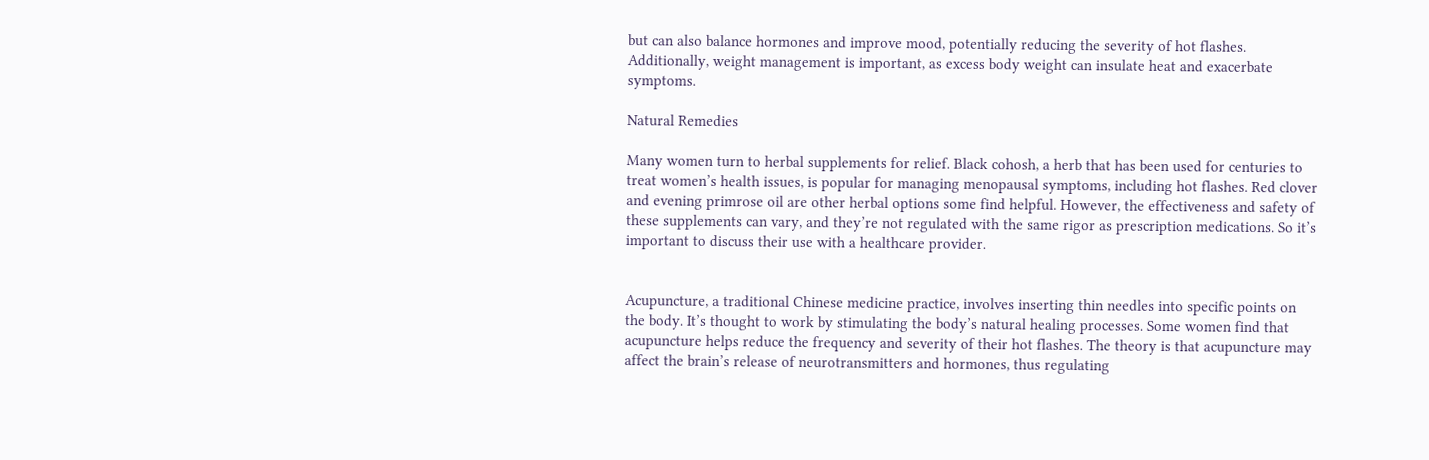but can also balance hormones and improve mood, potentially reducing the severity of hot flashes. Additionally, weight management is important, as excess body weight can insulate heat and exacerbate symptoms.

Natural Remedies

Many women turn to herbal supplements for relief. Black cohosh, a herb that has been used for centuries to treat women’s health issues, is popular for managing menopausal symptoms, including hot flashes. Red clover and evening primrose oil are other herbal options some find helpful. However, the effectiveness and safety of these supplements can vary, and they’re not regulated with the same rigor as prescription medications. So it’s important to discuss their use with a healthcare provider.


Acupuncture, a traditional Chinese medicine practice, involves inserting thin needles into specific points on the body. It’s thought to work by stimulating the body’s natural healing processes. Some women find that acupuncture helps reduce the frequency and severity of their hot flashes. The theory is that acupuncture may affect the brain’s release of neurotransmitters and hormones, thus regulating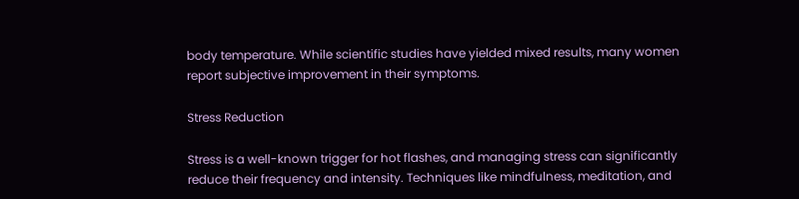body temperature. While scientific studies have yielded mixed results, many women report subjective improvement in their symptoms.

Stress Reduction

Stress is a well-known trigger for hot flashes, and managing stress can significantly reduce their frequency and intensity. Techniques like mindfulness, meditation, and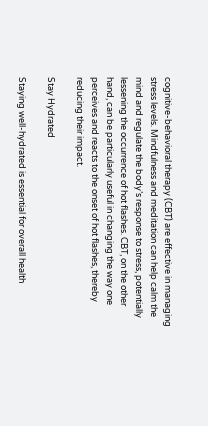cognitive-behavioral therapy (CBT) are effective in managing stress levels. Mindfulness and meditation can help calm the mind and regulate the body’s response to stress, potentially lessening the occurrence of hot flashes. CBT, on the other hand, can be particularly useful in changing the way one perceives and reacts to the onset of hot flashes, thereby reducing their impact.

Stay Hydrated

Staying well-hydrated is essential for overall health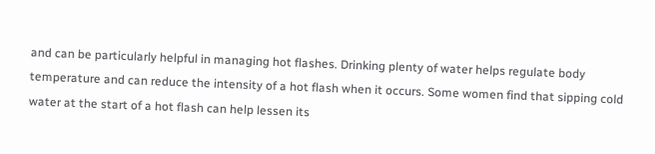and can be particularly helpful in managing hot flashes. Drinking plenty of water helps regulate body temperature and can reduce the intensity of a hot flash when it occurs. Some women find that sipping cold water at the start of a hot flash can help lessen its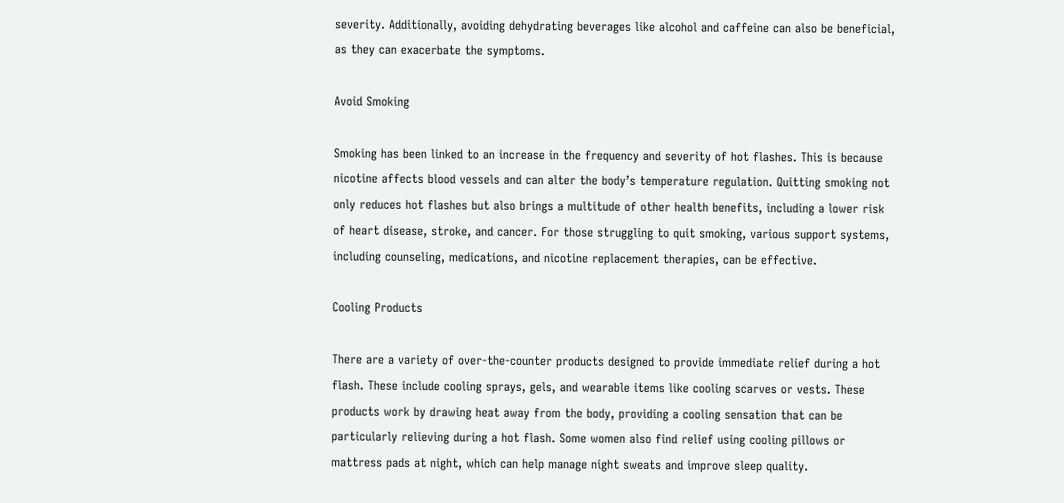severity. Additionally, avoiding dehydrating beverages like alcohol and caffeine can also be beneficial, as they can exacerbate the symptoms.

Avoid Smoking

Smoking has been linked to an increase in the frequency and severity of hot flashes. This is because nicotine affects blood vessels and can alter the body’s temperature regulation. Quitting smoking not only reduces hot flashes but also brings a multitude of other health benefits, including a lower risk of heart disease, stroke, and cancer. For those struggling to quit smoking, various support systems, including counseling, medications, and nicotine replacement therapies, can be effective.

Cooling Products

There are a variety of over-the-counter products designed to provide immediate relief during a hot flash. These include cooling sprays, gels, and wearable items like cooling scarves or vests. These products work by drawing heat away from the body, providing a cooling sensation that can be particularly relieving during a hot flash. Some women also find relief using cooling pillows or mattress pads at night, which can help manage night sweats and improve sleep quality.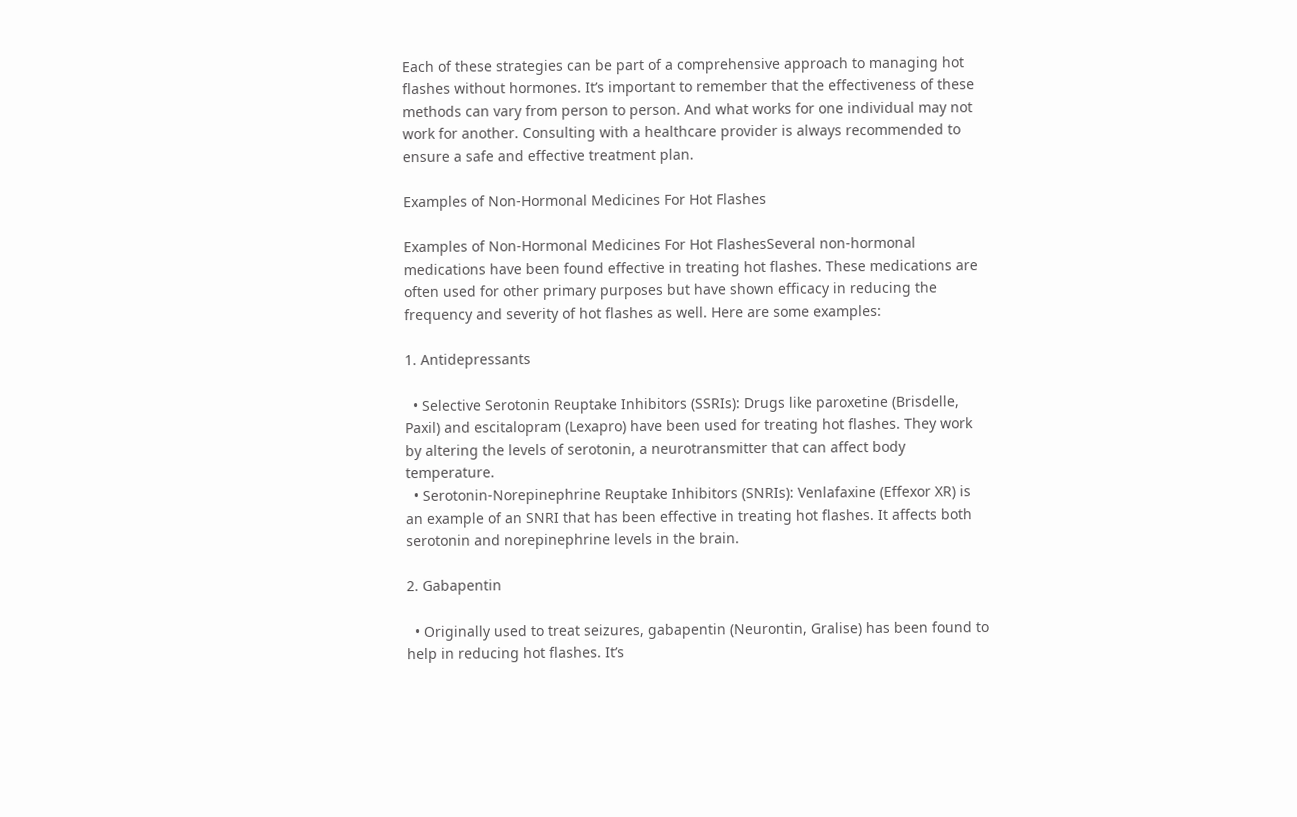Each of these strategies can be part of a comprehensive approach to managing hot flashes without hormones. It’s important to remember that the effectiveness of these methods can vary from person to person. And what works for one individual may not work for another. Consulting with a healthcare provider is always recommended to ensure a safe and effective treatment plan.

Examples of Non-Hormonal Medicines For Hot Flashes

Examples of Non-Hormonal Medicines For Hot FlashesSeveral non-hormonal medications have been found effective in treating hot flashes. These medications are often used for other primary purposes but have shown efficacy in reducing the frequency and severity of hot flashes as well. Here are some examples:

1. Antidepressants

  • Selective Serotonin Reuptake Inhibitors (SSRIs): Drugs like paroxetine (Brisdelle, Paxil) and escitalopram (Lexapro) have been used for treating hot flashes. They work by altering the levels of serotonin, a neurotransmitter that can affect body temperature.
  • Serotonin-Norepinephrine Reuptake Inhibitors (SNRIs): Venlafaxine (Effexor XR) is an example of an SNRI that has been effective in treating hot flashes. It affects both serotonin and norepinephrine levels in the brain.

2. Gabapentin

  • Originally used to treat seizures, gabapentin (Neurontin, Gralise) has been found to help in reducing hot flashes. It’s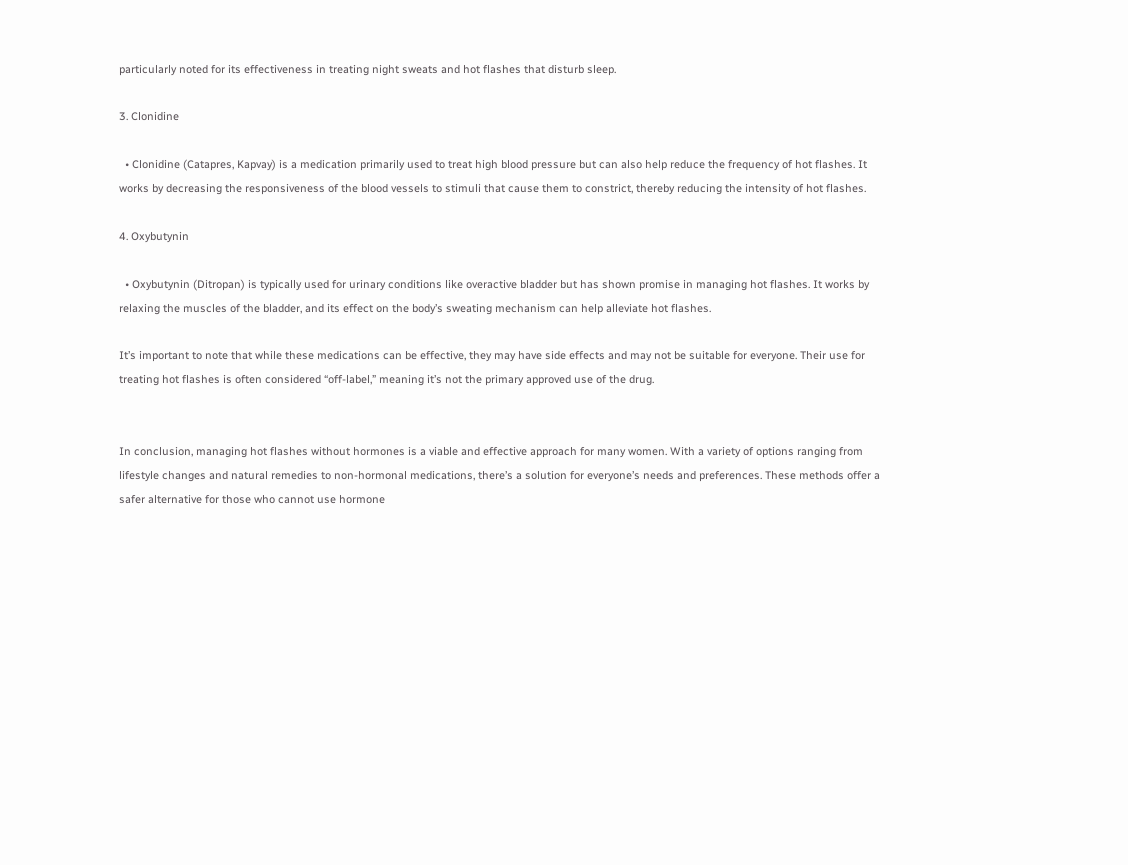particularly noted for its effectiveness in treating night sweats and hot flashes that disturb sleep.

3. Clonidine

  • Clonidine (Catapres, Kapvay) is a medication primarily used to treat high blood pressure but can also help reduce the frequency of hot flashes. It works by decreasing the responsiveness of the blood vessels to stimuli that cause them to constrict, thereby reducing the intensity of hot flashes.

4. Oxybutynin

  • Oxybutynin (Ditropan) is typically used for urinary conditions like overactive bladder but has shown promise in managing hot flashes. It works by relaxing the muscles of the bladder, and its effect on the body’s sweating mechanism can help alleviate hot flashes.

It’s important to note that while these medications can be effective, they may have side effects and may not be suitable for everyone. Their use for treating hot flashes is often considered “off-label,” meaning it’s not the primary approved use of the drug.


In conclusion, managing hot flashes without hormones is a viable and effective approach for many women. With a variety of options ranging from lifestyle changes and natural remedies to non-hormonal medications, there’s a solution for everyone’s needs and preferences. These methods offer a safer alternative for those who cannot use hormone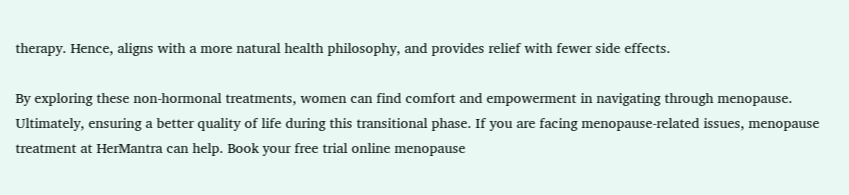therapy. Hence, aligns with a more natural health philosophy, and provides relief with fewer side effects.

By exploring these non-hormonal treatments, women can find comfort and empowerment in navigating through menopause. Ultimately, ensuring a better quality of life during this transitional phase. If you are facing menopause-related issues, menopause treatment at HerMantra can help. Book your free trial online menopause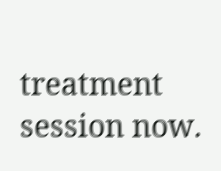treatment session now.